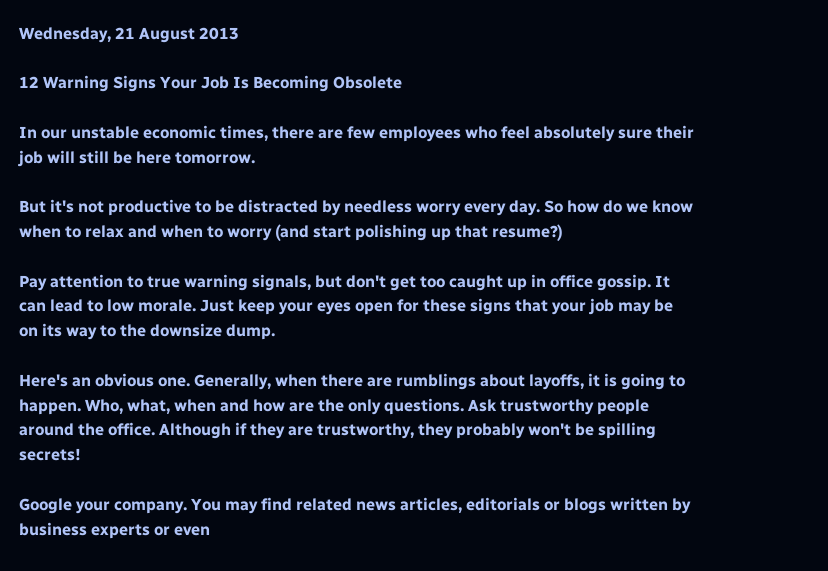Wednesday, 21 August 2013

12 Warning Signs Your Job Is Becoming Obsolete

In our unstable economic times, there are few employees who feel absolutely sure their job will still be here tomorrow.

But it's not productive to be distracted by needless worry every day. So how do we know when to relax and when to worry (and start polishing up that resume?)

Pay attention to true warning signals, but don't get too caught up in office gossip. It can lead to low morale. Just keep your eyes open for these signs that your job may be on its way to the downsize dump.

Here's an obvious one. Generally, when there are rumblings about layoffs, it is going to happen. Who, what, when and how are the only questions. Ask trustworthy people around the office. Although if they are trustworthy, they probably won't be spilling secrets!

Google your company. You may find related news articles, editorials or blogs written by business experts or even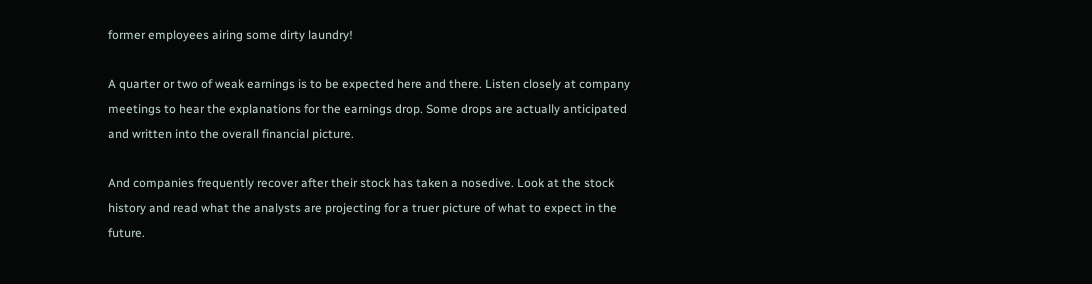former employees airing some dirty laundry!

A quarter or two of weak earnings is to be expected here and there. Listen closely at company meetings to hear the explanations for the earnings drop. Some drops are actually anticipated and written into the overall financial picture.

And companies frequently recover after their stock has taken a nosedive. Look at the stock history and read what the analysts are projecting for a truer picture of what to expect in the future.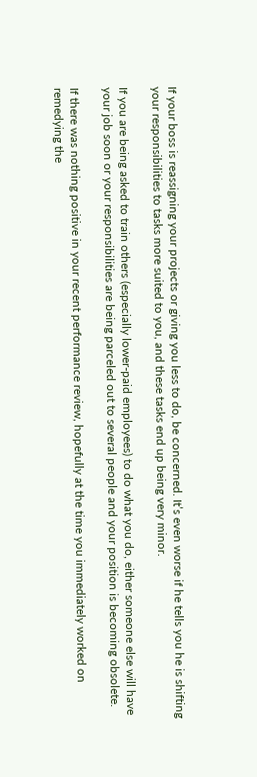If your boss is reassigning your projects or giving you less to do, be concerned. It’s even worse if he tells you he is shifting your responsibilities to tasks more suited to you, and these tasks end up being very minor.

If you are being asked to train others (especially lower-paid employees) to do what you do, either someone else will have your job soon or your responsibilities are being parceled out to several people and your position is becoming obsolete.

If there was nothing positive in your recent performance review, hopefully at the time you immediately worked on remedying the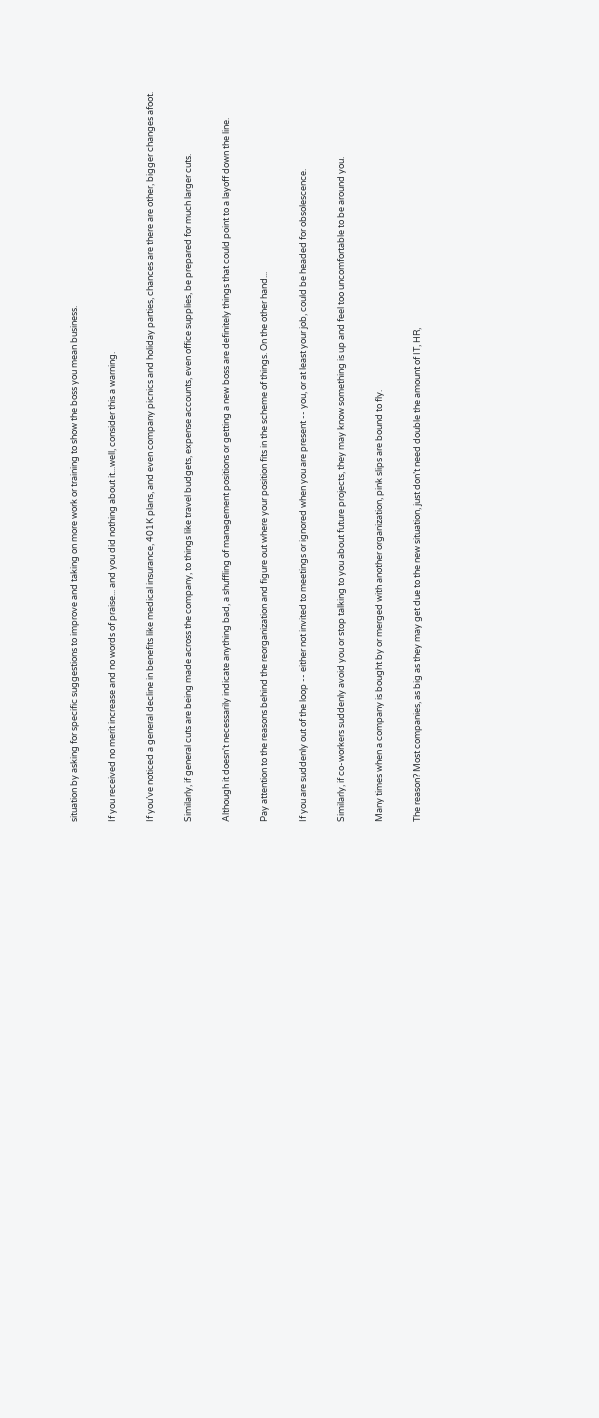situation by asking for specific suggestions to improve and taking on more work or training to show the boss you mean business.

If you received no merit increase and no words of praise... and you did nothing about it...well, consider this a warning.

If you’ve noticed a general decline in benefits like medical insurance, 401K plans, and even company picnics and holiday parties, chances are there are other, bigger changes afoot.

Similarly, if general cuts are being made across the company, to things like travel budgets, expense accounts, even office supplies, be prepared for much larger cuts.

Although it doesn't necessarily indicate anything bad, a shuffling of management positions or getting a new boss are definitely things that could point to a layoff down the line.

Pay attention to the reasons behind the reorganization and figure out where your position fits in the scheme of things. On the other hand...

If you are suddenly out of the loop -- either not invited to meetings or ignored when you are present -- you, or at least your job, could be headed for obsolescence.

Similarly, if co-workers suddenly avoid you or stop talking to you about future projects, they may know something is up and feel too uncomfortable to be around you.

Many times when a company is bought by or merged with another organization, pink slips are bound to fly.

The reason? Most companies, as big as they may get due to the new situation, just don’t need double the amount of IT, HR,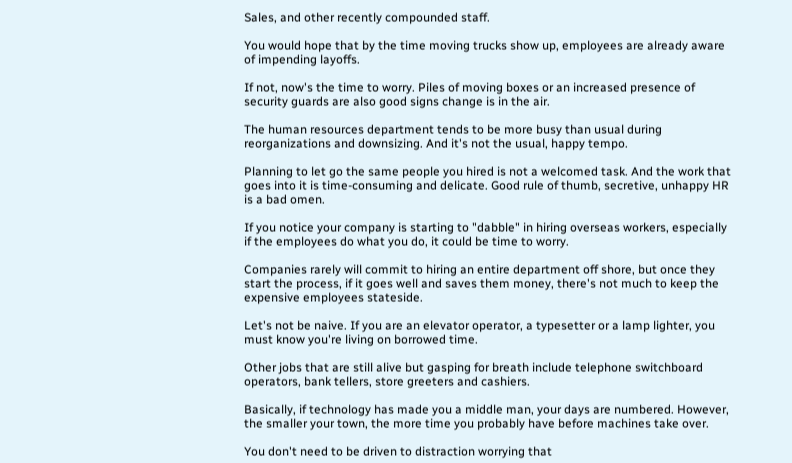Sales, and other recently compounded staff.

You would hope that by the time moving trucks show up, employees are already aware of impending layoffs.

If not, now's the time to worry. Piles of moving boxes or an increased presence of security guards are also good signs change is in the air.

The human resources department tends to be more busy than usual during reorganizations and downsizing. And it's not the usual, happy tempo.

Planning to let go the same people you hired is not a welcomed task. And the work that goes into it is time-consuming and delicate. Good rule of thumb, secretive, unhappy HR is a bad omen.

If you notice your company is starting to "dabble" in hiring overseas workers, especially if the employees do what you do, it could be time to worry.

Companies rarely will commit to hiring an entire department off shore, but once they start the process, if it goes well and saves them money, there's not much to keep the expensive employees stateside.

Let's not be naive. If you are an elevator operator, a typesetter or a lamp lighter, you must know you're living on borrowed time.

Other jobs that are still alive but gasping for breath include telephone switchboard operators, bank tellers, store greeters and cashiers.

Basically, if technology has made you a middle man, your days are numbered. However, the smaller your town, the more time you probably have before machines take over.

You don't need to be driven to distraction worrying that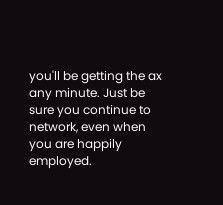you'll be getting the ax any minute. Just be sure you continue to network, even when you are happily employed.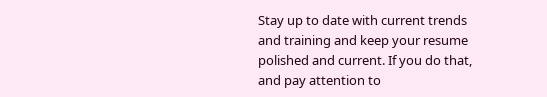Stay up to date with current trends and training and keep your resume polished and current. If you do that, and pay attention to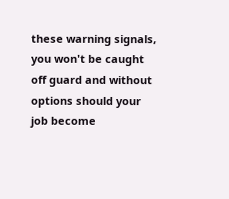these warning signals, you won't be caught off guard and without options should your job become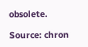obsolete.

Source: chron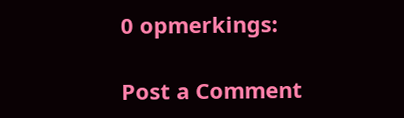0 opmerkings:

Post a Comment